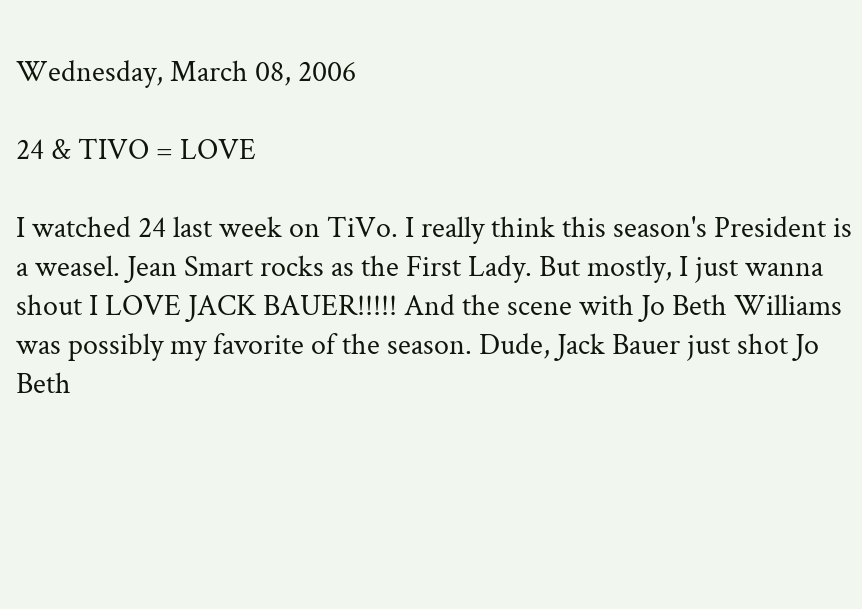Wednesday, March 08, 2006

24 & TIVO = LOVE

I watched 24 last week on TiVo. I really think this season's President is a weasel. Jean Smart rocks as the First Lady. But mostly, I just wanna shout I LOVE JACK BAUER!!!!! And the scene with Jo Beth Williams was possibly my favorite of the season. Dude, Jack Bauer just shot Jo Beth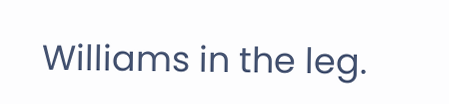Williams in the leg.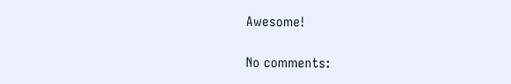Awesome!

No comments: